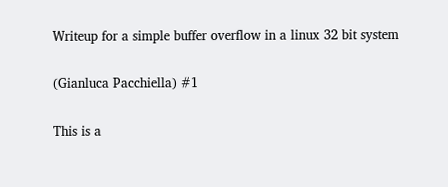Writeup for a simple buffer overflow in a linux 32 bit system

(Gianluca Pacchiella) #1

This is a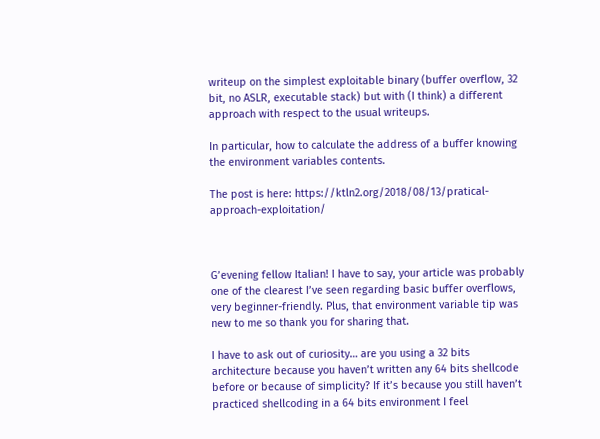writeup on the simplest exploitable binary (buffer overflow, 32 bit, no ASLR, executable stack) but with (I think) a different approach with respect to the usual writeups.

In particular, how to calculate the address of a buffer knowing the environment variables contents.

The post is here: https://ktln2.org/2018/08/13/pratical-approach-exploitation/



G’evening fellow Italian! I have to say, your article was probably one of the clearest I’ve seen regarding basic buffer overflows, very beginner-friendly. Plus, that environment variable tip was new to me so thank you for sharing that.

I have to ask out of curiosity… are you using a 32 bits architecture because you haven’t written any 64 bits shellcode before or because of simplicity? If it’s because you still haven’t practiced shellcoding in a 64 bits environment I feel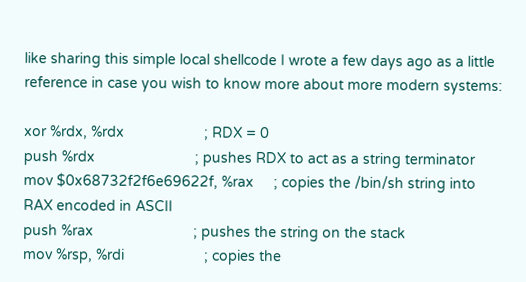like sharing this simple local shellcode I wrote a few days ago as a little reference in case you wish to know more about more modern systems:

xor %rdx, %rdx                    ; RDX = 0
push %rdx                         ; pushes RDX to act as a string terminator
mov $0x68732f2f6e69622f, %rax     ; copies the /bin/sh string into RAX encoded in ASCII
push %rax                         ; pushes the string on the stack
mov %rsp, %rdi                    ; copies the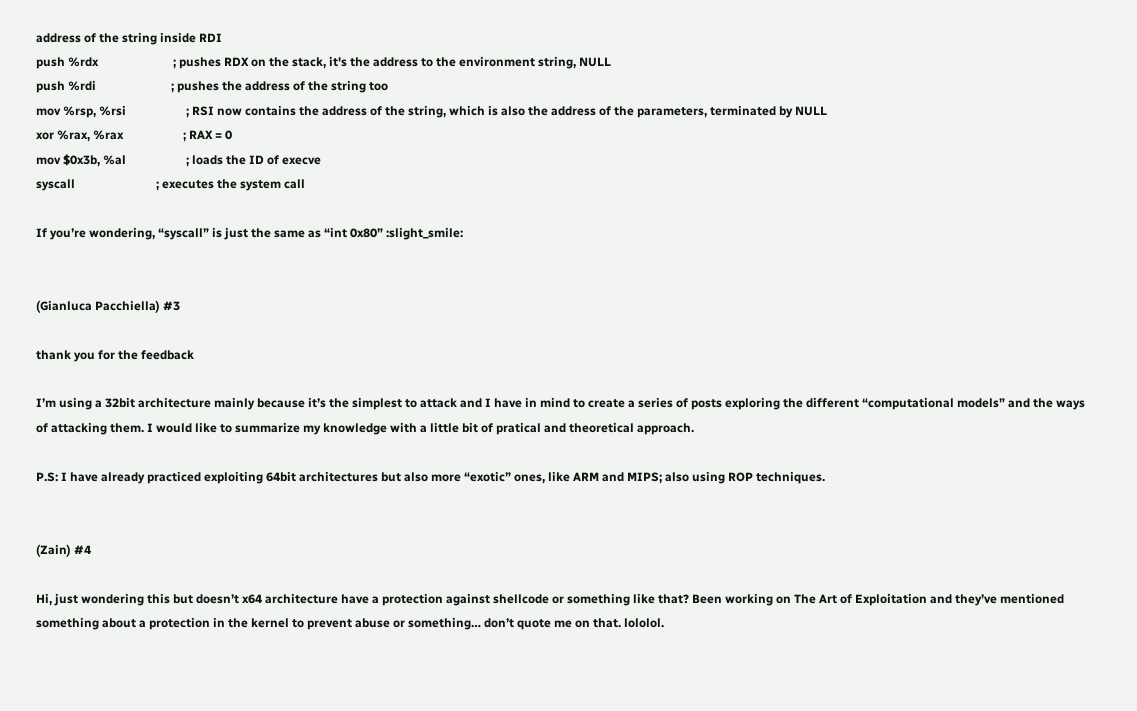address of the string inside RDI
push %rdx                         ; pushes RDX on the stack, it's the address to the environment string, NULL
push %rdi                         ; pushes the address of the string too
mov %rsp, %rsi                    ; RSI now contains the address of the string, which is also the address of the parameters, terminated by NULL
xor %rax, %rax                    ; RAX = 0
mov $0x3b, %al                    ; loads the ID of execve
syscall                           ; executes the system call

If you’re wondering, “syscall” is just the same as “int 0x80” :slight_smile:


(Gianluca Pacchiella) #3

thank you for the feedback

I’m using a 32bit architecture mainly because it’s the simplest to attack and I have in mind to create a series of posts exploring the different “computational models” and the ways of attacking them. I would like to summarize my knowledge with a little bit of pratical and theoretical approach.

P.S: I have already practiced exploiting 64bit architectures but also more “exotic” ones, like ARM and MIPS; also using ROP techniques.


(Zain) #4

Hi, just wondering this but doesn’t x64 architecture have a protection against shellcode or something like that? Been working on The Art of Exploitation and they’ve mentioned something about a protection in the kernel to prevent abuse or something… don’t quote me on that. lololol.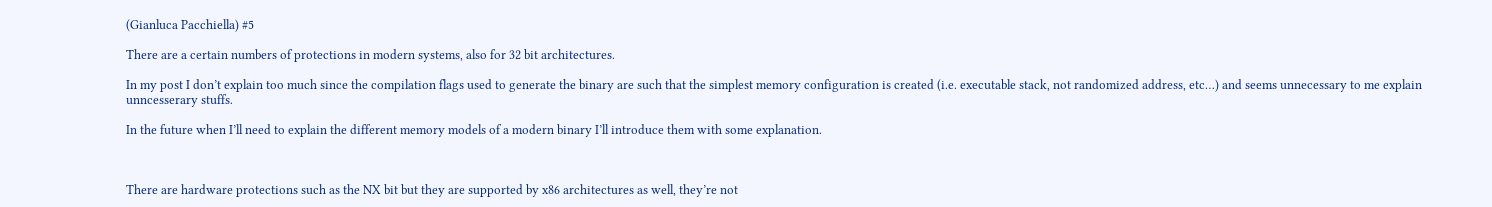(Gianluca Pacchiella) #5

There are a certain numbers of protections in modern systems, also for 32 bit architectures.

In my post I don’t explain too much since the compilation flags used to generate the binary are such that the simplest memory configuration is created (i.e. executable stack, not randomized address, etc…) and seems unnecessary to me explain unncesserary stuffs.

In the future when I’ll need to explain the different memory models of a modern binary I’ll introduce them with some explanation.



There are hardware protections such as the NX bit but they are supported by x86 architectures as well, they’re not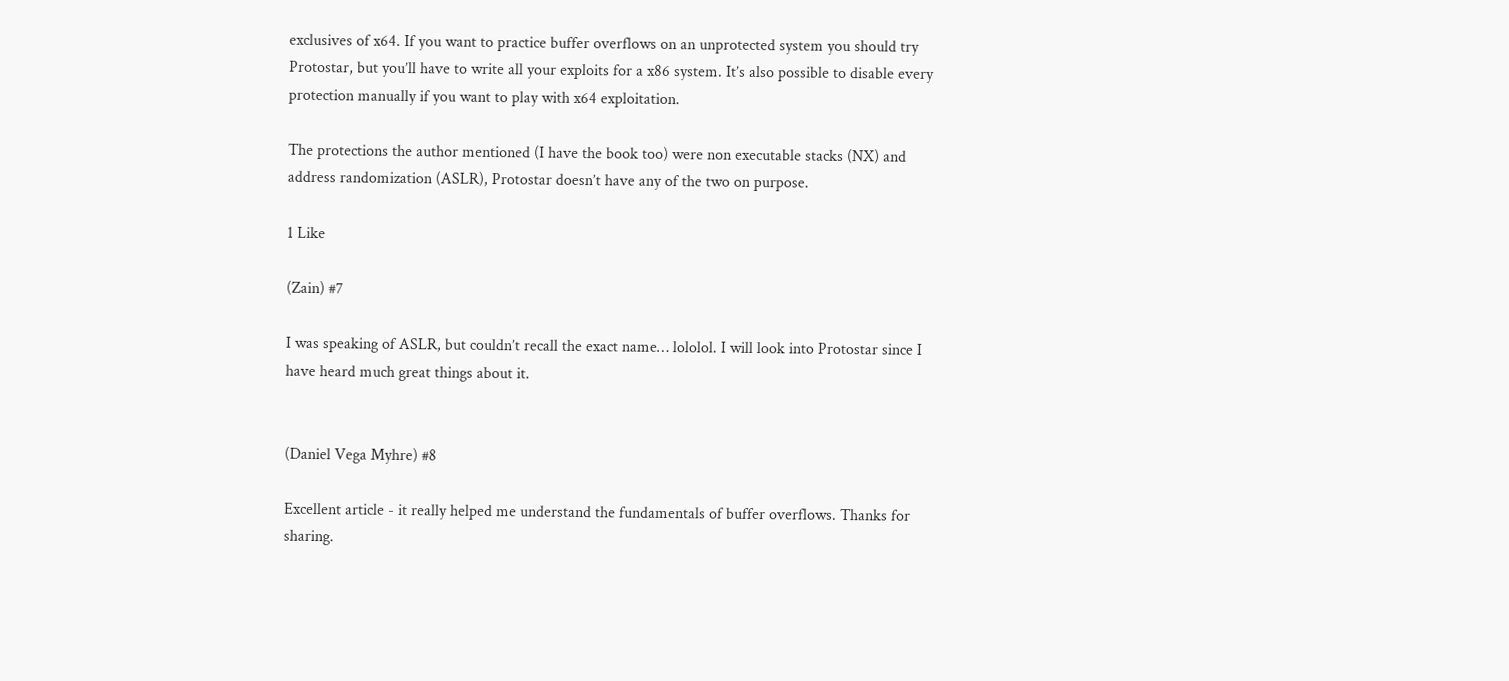exclusives of x64. If you want to practice buffer overflows on an unprotected system you should try Protostar, but you’ll have to write all your exploits for a x86 system. It’s also possible to disable every protection manually if you want to play with x64 exploitation.

The protections the author mentioned (I have the book too) were non executable stacks (NX) and address randomization (ASLR), Protostar doesn’t have any of the two on purpose.

1 Like

(Zain) #7

I was speaking of ASLR, but couldn’t recall the exact name… lololol. I will look into Protostar since I have heard much great things about it.


(Daniel Vega Myhre) #8

Excellent article - it really helped me understand the fundamentals of buffer overflows. Thanks for sharing.